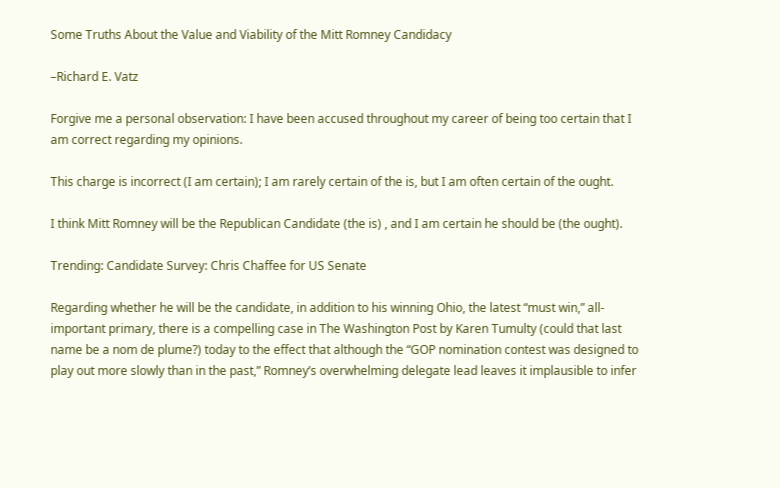Some Truths About the Value and Viability of the Mitt Romney Candidacy

–Richard E. Vatz

Forgive me a personal observation: I have been accused throughout my career of being too certain that I am correct regarding my opinions.

This charge is incorrect (I am certain); I am rarely certain of the is, but I am often certain of the ought.

I think Mitt Romney will be the Republican Candidate (the is) , and I am certain he should be (the ought).

Trending: Candidate Survey: Chris Chaffee for US Senate

Regarding whether he will be the candidate, in addition to his winning Ohio, the latest “must win,” all-important primary, there is a compelling case in The Washington Post by Karen Tumulty (could that last name be a nom de plume?) today to the effect that although the “GOP nomination contest was designed to play out more slowly than in the past,” Romney’s overwhelming delegate lead leaves it implausible to infer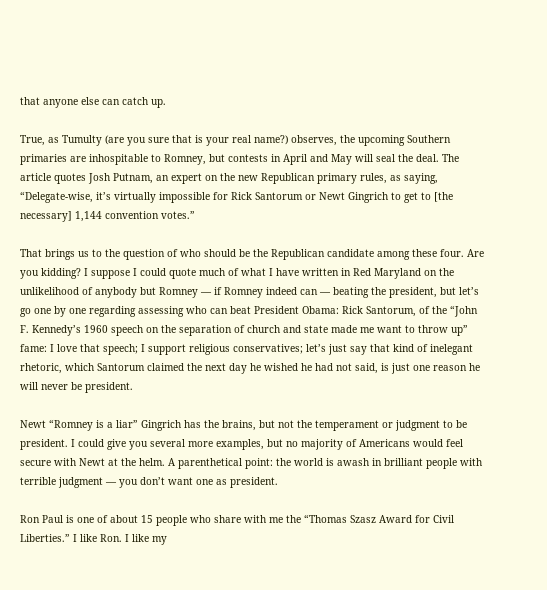that anyone else can catch up.

True, as Tumulty (are you sure that is your real name?) observes, the upcoming Southern primaries are inhospitable to Romney, but contests in April and May will seal the deal. The article quotes Josh Putnam, an expert on the new Republican primary rules, as saying, “Delegate-wise, it’s virtually impossible for Rick Santorum or Newt Gingrich to get to [the necessary] 1,144 convention votes.”

That brings us to the question of who should be the Republican candidate among these four. Are you kidding? I suppose I could quote much of what I have written in Red Maryland on the unlikelihood of anybody but Romney — if Romney indeed can — beating the president, but let’s go one by one regarding assessing who can beat President Obama: Rick Santorum, of the “John F. Kennedy’s 1960 speech on the separation of church and state made me want to throw up” fame: I love that speech; I support religious conservatives; let’s just say that kind of inelegant rhetoric, which Santorum claimed the next day he wished he had not said, is just one reason he will never be president.

Newt “Romney is a liar” Gingrich has the brains, but not the temperament or judgment to be president. I could give you several more examples, but no majority of Americans would feel secure with Newt at the helm. A parenthetical point: the world is awash in brilliant people with terrible judgment — you don’t want one as president.

Ron Paul is one of about 15 people who share with me the “Thomas Szasz Award for Civil Liberties.” I like Ron. I like my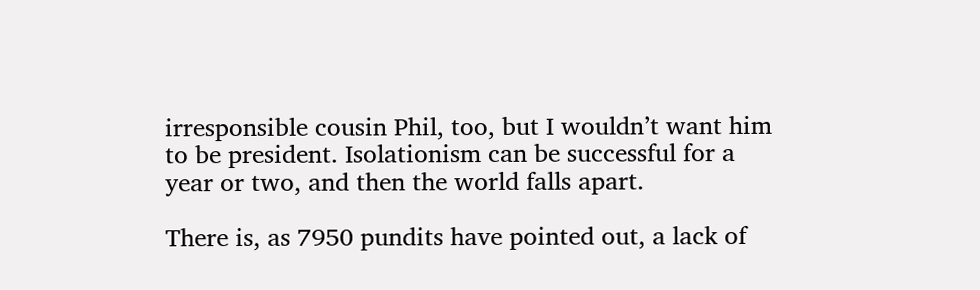irresponsible cousin Phil, too, but I wouldn’t want him to be president. Isolationism can be successful for a year or two, and then the world falls apart.

There is, as 7950 pundits have pointed out, a lack of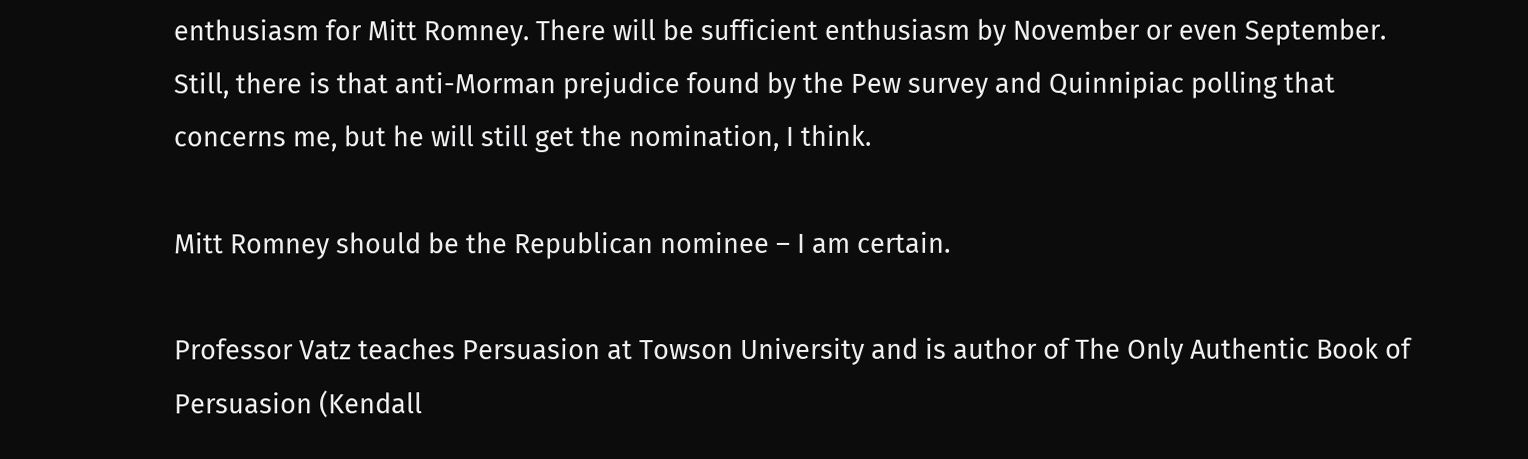enthusiasm for Mitt Romney. There will be sufficient enthusiasm by November or even September. Still, there is that anti-Morman prejudice found by the Pew survey and Quinnipiac polling that concerns me, but he will still get the nomination, I think.

Mitt Romney should be the Republican nominee – I am certain.

Professor Vatz teaches Persuasion at Towson University and is author of The Only Authentic Book of Persuasion (Kendall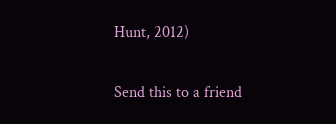Hunt, 2012)

Send this to a friend